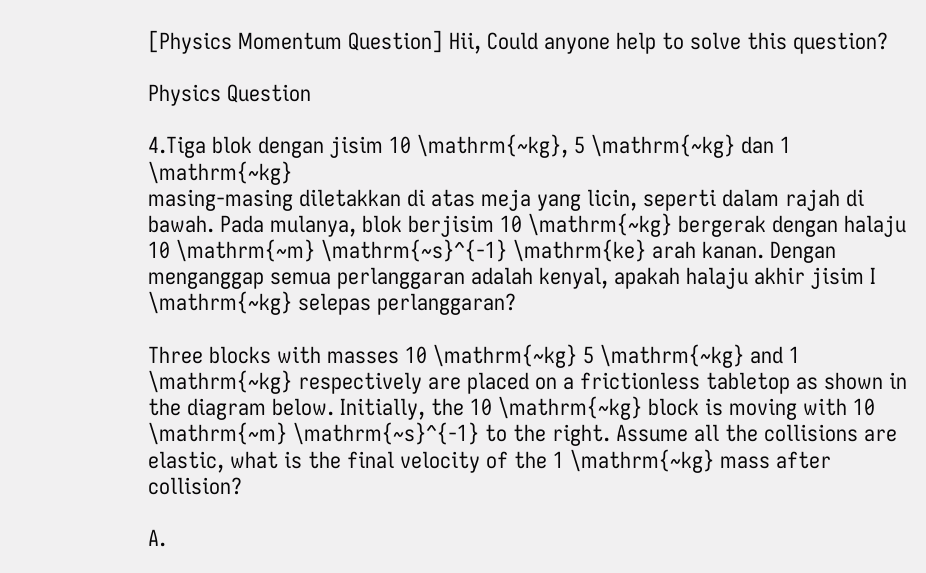[Physics Momentum Question] Hii, Could anyone help to solve this question?

Physics Question

4.Tiga blok dengan jisim 10 \mathrm{~kg}, 5 \mathrm{~kg} dan 1 \mathrm{~kg}
masing-masing diletakkan di atas meja yang licin, seperti dalam rajah di bawah. Pada mulanya, blok berjisim 10 \mathrm{~kg} bergerak dengan halaju 10 \mathrm{~m} \mathrm{~s}^{-1} \mathrm{ke} arah kanan. Dengan menganggap semua perlanggaran adalah kenyal, apakah halaju akhir jisim I \mathrm{~kg} selepas perlanggaran?

Three blocks with masses 10 \mathrm{~kg} 5 \mathrm{~kg} and 1 \mathrm{~kg} respectively are placed on a frictionless tabletop as shown in the diagram below. Initially, the 10 \mathrm{~kg} block is moving with 10 \mathrm{~m} \mathrm{~s}^{-1} to the right. Assume all the collisions are elastic, what is the final velocity of the 1 \mathrm{~kg} mass after collision?

A.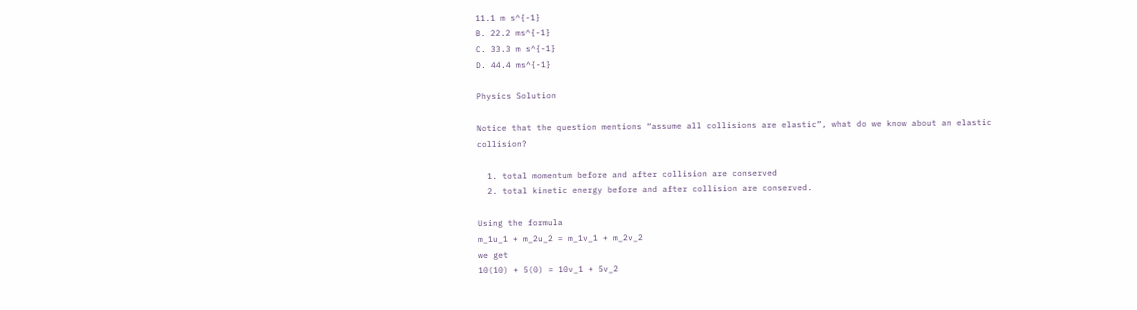11.1 m s^{-1}
B. 22.2 ms^{-1}
C. 33.3 m s^{-1}
D. 44.4 ms^{-1}

Physics Solution

Notice that the question mentions “assume all collisions are elastic”, what do we know about an elastic collision?

  1. total momentum before and after collision are conserved
  2. total kinetic energy before and after collision are conserved.

Using the formula
m_1u_1 + m_2u_2 = m_1v_1 + m_2v_2
we get
10(10) + 5(0) = 10v_1 + 5v_2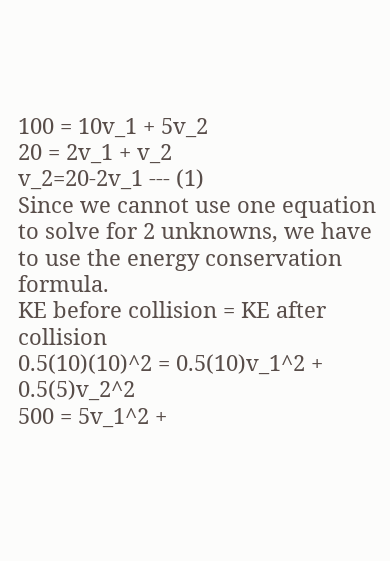100 = 10v_1 + 5v_2
20 = 2v_1 + v_2
v_2=20-2v_1 --- (1)
Since we cannot use one equation to solve for 2 unknowns, we have to use the energy conservation formula.
KE before collision = KE after collision
0.5(10)(10)^2 = 0.5(10)v_1^2 + 0.5(5)v_2^2
500 = 5v_1^2 +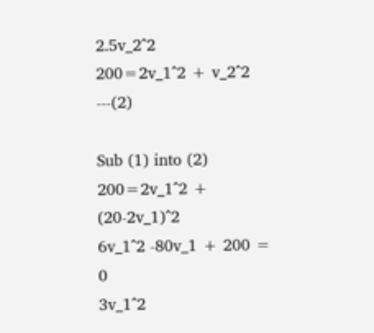2.5v_2^2
200=2v_1^2 + v_2^2 ---(2)

Sub (1) into (2)
200=2v_1^2 + (20-2v_1)^2
6v_1^2 -80v_1 + 200 = 0
3v_1^2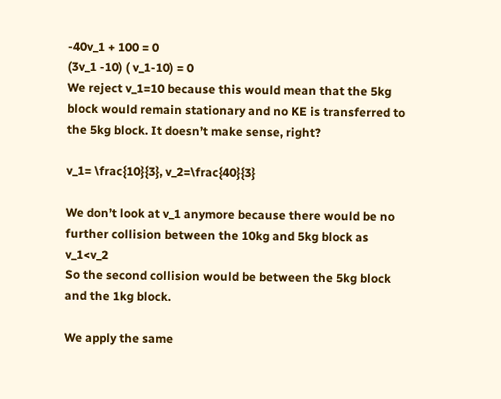-40v_1 + 100 = 0
(3v_1 -10) ( v_1-10) = 0
We reject v_1=10 because this would mean that the 5kg block would remain stationary and no KE is transferred to the 5kg block. It doesn’t make sense, right?

v_1= \frac{10}{3}, v_2=\frac{40}{3}

We don’t look at v_1 anymore because there would be no further collision between the 10kg and 5kg block as v_1<v_2
So the second collision would be between the 5kg block and the 1kg block.

We apply the same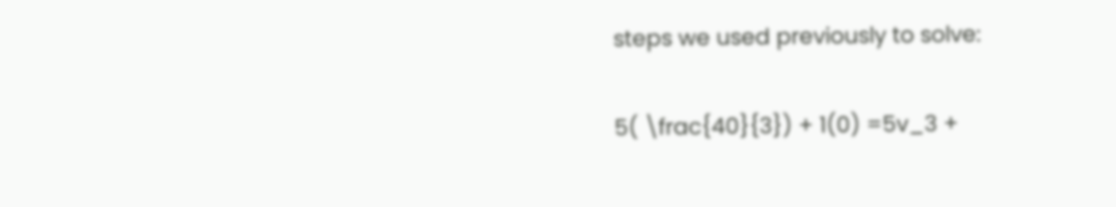steps we used previously to solve:

5( \frac{40}{3}) + 1(0) =5v_3 +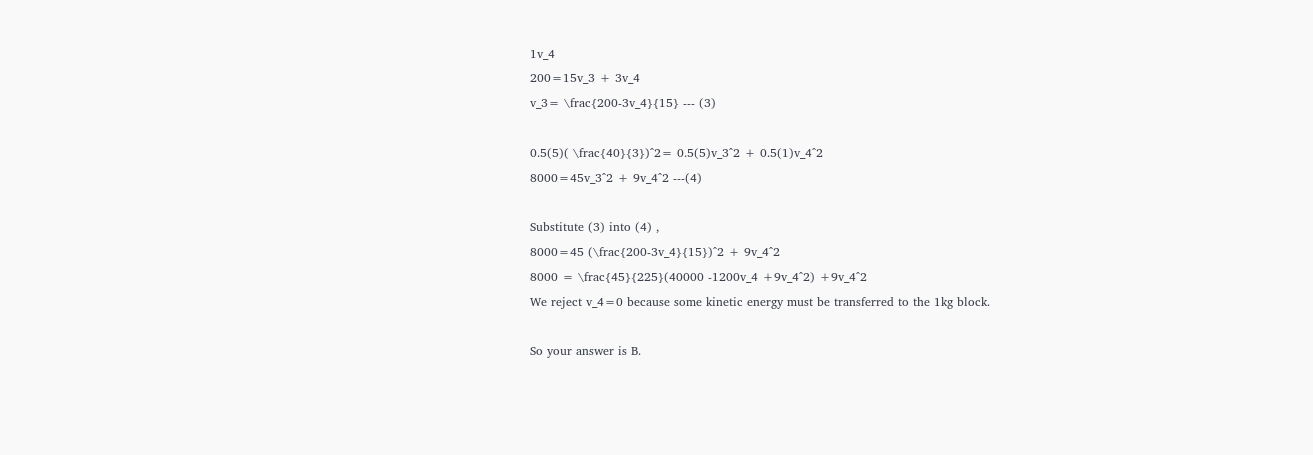1v_4
200=15v_3 + 3v_4
v_3= \frac{200-3v_4}{15} --- (3)

0.5(5)( \frac{40}{3})^2= 0.5(5)v_3^2 + 0.5(1)v_4^2
8000=45v_3^2 + 9v_4^2 ---(4)

Substitute (3) into (4) ,
8000=45 (\frac{200-3v_4}{15})^2 + 9v_4^2
8000 = \frac{45}{225}(40000 -1200v_4 +9v_4^2) +9v_4^2
We reject v_4=0 because some kinetic energy must be transferred to the 1kg block.

So your answer is B.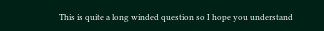This is quite a long winded question so I hope you understand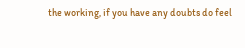the working, if you have any doubts do feel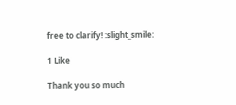free to clarify! :slight_smile:

1 Like

Thank you so much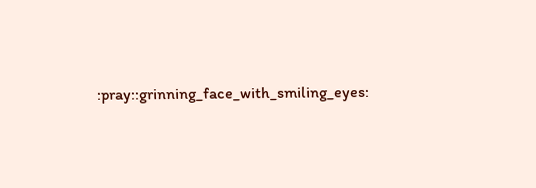:pray::grinning_face_with_smiling_eyes: